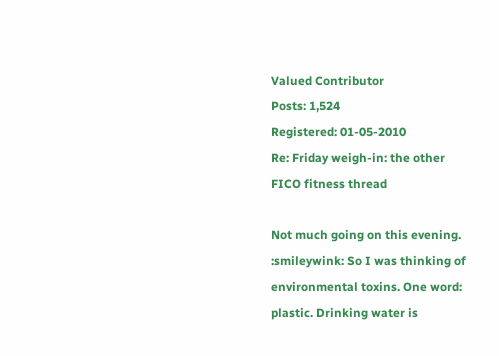Valued Contributor
Posts: 1,524
Registered: 01-05-2010
Re: Friday weigh-in: the other FICO fitness thread

Not much going on this evening. :smileywink: So I was thinking of environmental toxins. One word: plastic. Drinking water is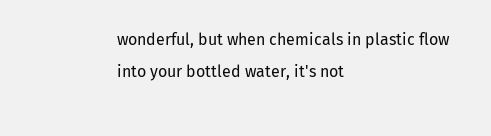wonderful, but when chemicals in plastic flow into your bottled water, it's not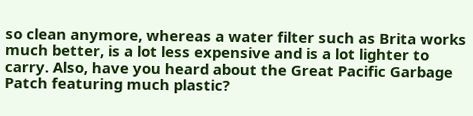so clean anymore, whereas a water filter such as Brita works much better, is a lot less expensive and is a lot lighter to carry. Also, have you heard about the Great Pacific Garbage Patch featuring much plastic?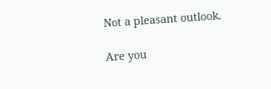Not a pleasant outlook.

Are you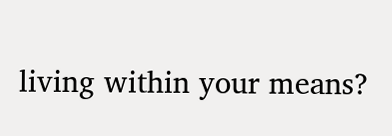living within your means?